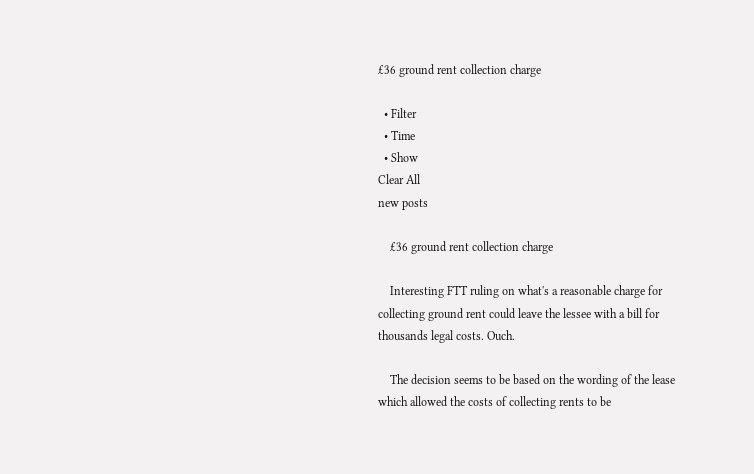£36 ground rent collection charge

  • Filter
  • Time
  • Show
Clear All
new posts

    £36 ground rent collection charge

    Interesting FTT ruling on what's a reasonable charge for collecting ground rent could leave the lessee with a bill for thousands legal costs. Ouch.

    The decision seems to be based on the wording of the lease which allowed the costs of collecting rents to be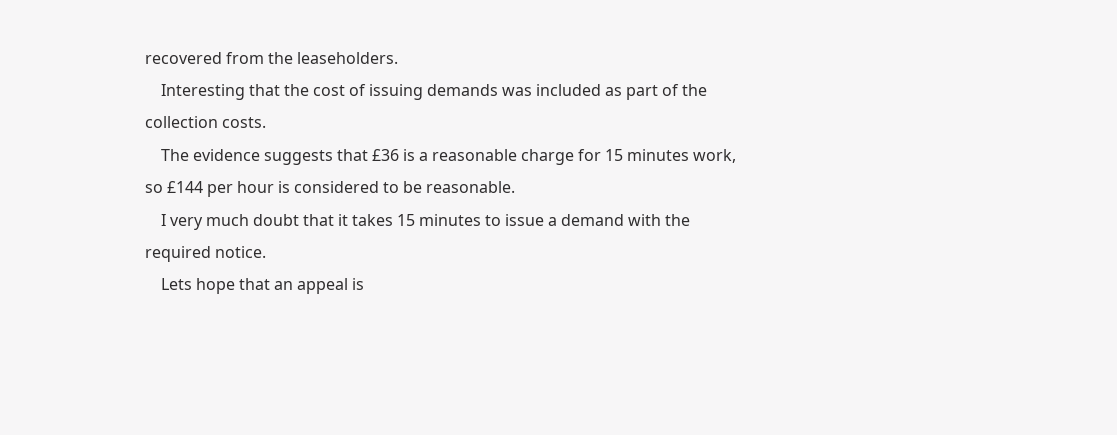recovered from the leaseholders.
    Interesting that the cost of issuing demands was included as part of the collection costs.
    The evidence suggests that £36 is a reasonable charge for 15 minutes work, so £144 per hour is considered to be reasonable.
    I very much doubt that it takes 15 minutes to issue a demand with the required notice.
    Lets hope that an appeal is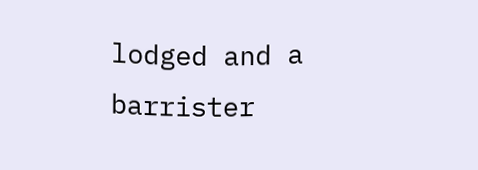lodged and a barrister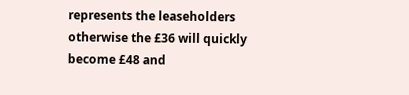represents the leaseholders otherwise the £36 will quickly become £48 and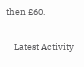then £60.


    Latest Activity